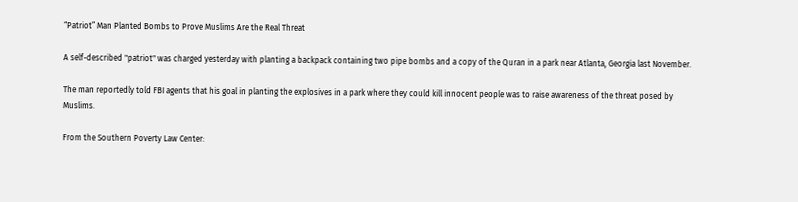“Patriot” Man Planted Bombs to Prove Muslims Are the Real Threat

A self-described "patriot" was charged yesterday with planting a backpack containing two pipe bombs and a copy of the Quran in a park near Atlanta, Georgia last November.

The man reportedly told FBI agents that his goal in planting the explosives in a park where they could kill innocent people was to raise awareness of the threat posed by Muslims.

From the Southern Poverty Law Center: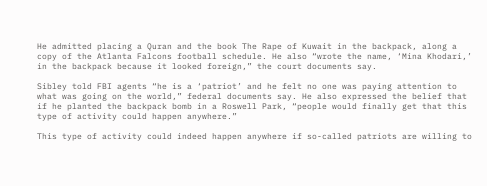He admitted placing a Quran and the book The Rape of Kuwait in the backpack, along a copy of the Atlanta Falcons football schedule. He also “wrote the name, ‘Mina Khodari,’ in the backpack because it looked foreign,” the court documents say.

Sibley told FBI agents “he is a ‘patriot’ and he felt no one was paying attention to what was going on the world,” federal documents say. He also expressed the belief that if he planted the backpack bomb in a Roswell Park, “people would finally get that this type of activity could happen anywhere.”

This type of activity could indeed happen anywhere if so-called patriots are willing to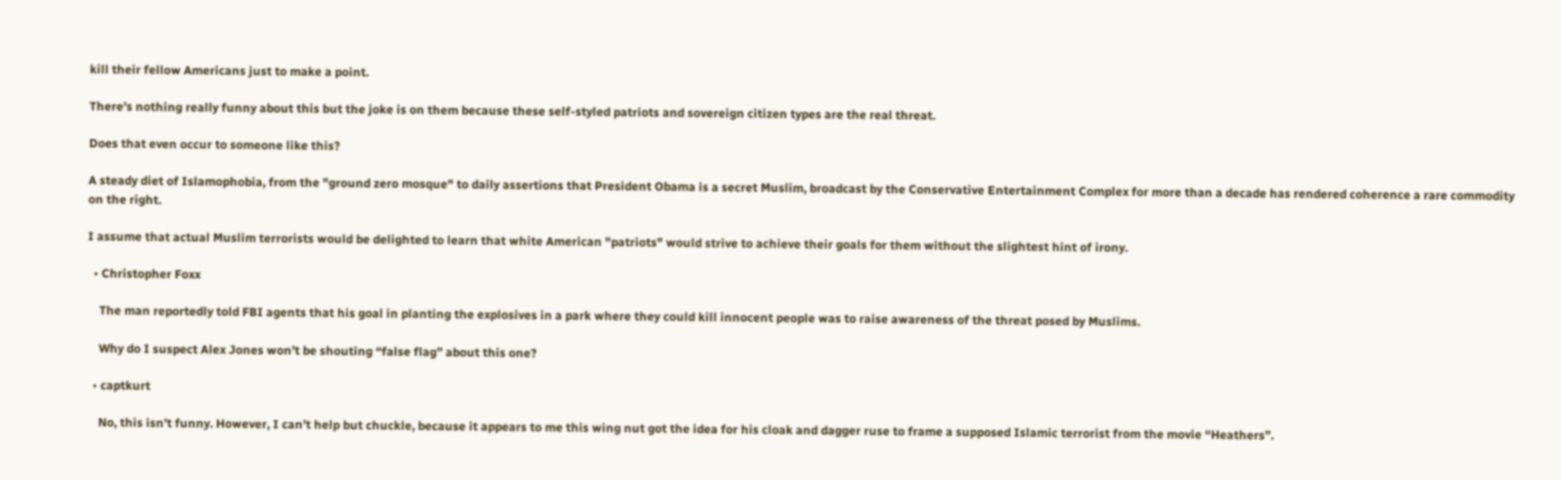kill their fellow Americans just to make a point.

There's nothing really funny about this but the joke is on them because these self-styled patriots and sovereign citizen types are the real threat.

Does that even occur to someone like this?

A steady diet of Islamophobia, from the "ground zero mosque" to daily assertions that President Obama is a secret Muslim, broadcast by the Conservative Entertainment Complex for more than a decade has rendered coherence a rare commodity on the right.

I assume that actual Muslim terrorists would be delighted to learn that white American "patriots" would strive to achieve their goals for them without the slightest hint of irony.

  • Christopher Foxx

    The man reportedly told FBI agents that his goal in planting the explosives in a park where they could kill innocent people was to raise awareness of the threat posed by Muslims.

    Why do I suspect Alex Jones won’t be shouting “false flag” about this one?

  • captkurt

    No, this isn’t funny. However, I can’t help but chuckle, because it appears to me this wing nut got the idea for his cloak and dagger ruse to frame a supposed Islamic terrorist from the movie “Heathers”.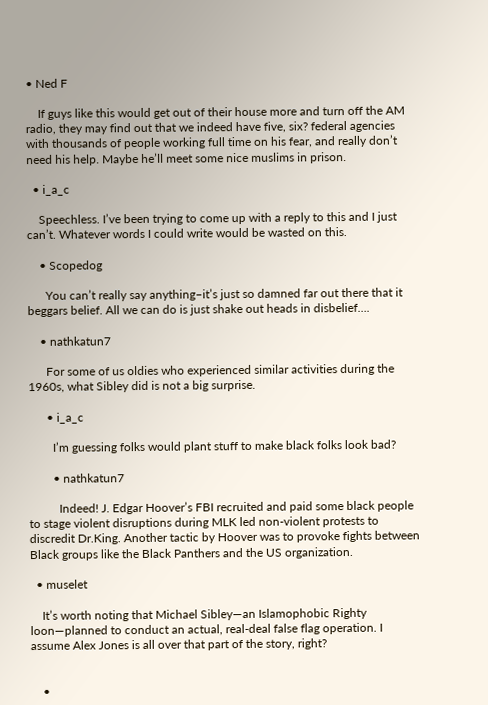• Ned F

    If guys like this would get out of their house more and turn off the AM radio, they may find out that we indeed have five, six? federal agencies with thousands of people working full time on his fear, and really don’t need his help. Maybe he’ll meet some nice muslims in prison.

  • i_a_c

    Speechless. I’ve been trying to come up with a reply to this and I just can’t. Whatever words I could write would be wasted on this.

    • Scopedog

      You can’t really say anything–it’s just so damned far out there that it beggars belief. All we can do is just shake out heads in disbelief….

    • nathkatun7

      For some of us oldies who experienced similar activities during the 1960s, what Sibley did is not a big surprise.

      • i_a_c

        I’m guessing folks would plant stuff to make black folks look bad?

        • nathkatun7

          Indeed! J. Edgar Hoover’s FBI recruited and paid some black people to stage violent disruptions during MLK led non-violent protests to discredit Dr.King. Another tactic by Hoover was to provoke fights between Black groups like the Black Panthers and the US organization.

  • muselet

    It’s worth noting that Michael Sibley—an Islamophobic Righty loon—planned to conduct an actual, real-deal false flag operation. I assume Alex Jones is all over that part of the story, right?


    •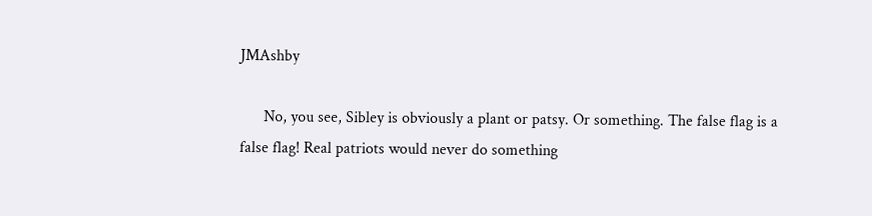JMAshby

      No, you see, Sibley is obviously a plant or patsy. Or something. The false flag is a false flag! Real patriots would never do something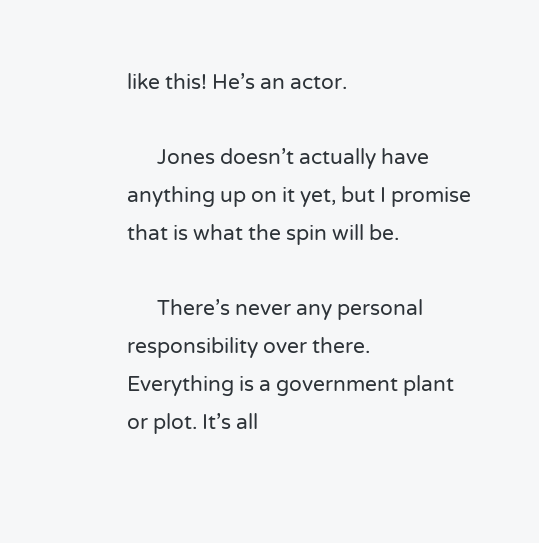like this! He’s an actor.

      Jones doesn’t actually have anything up on it yet, but I promise that is what the spin will be.

      There’s never any personal responsibility over there. Everything is a government plant or plot. It’s all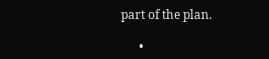part of the plan.

      •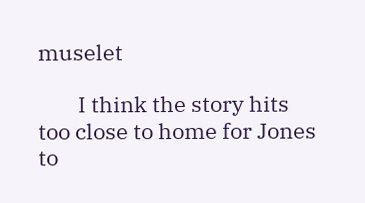muselet

        I think the story hits too close to home for Jones to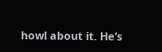howl about it. He’s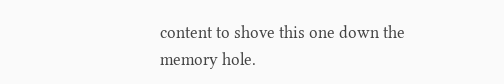content to shove this one down the memory hole.